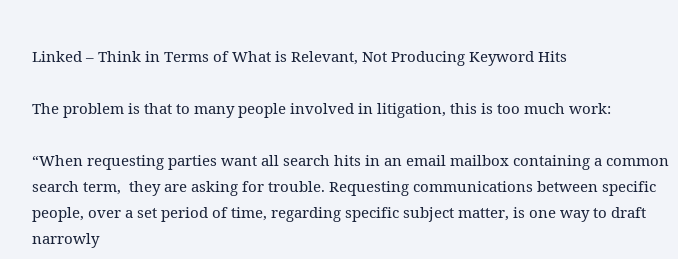Linked – Think in Terms of What is Relevant, Not Producing Keyword Hits

The problem is that to many people involved in litigation, this is too much work:

“When requesting parties want all search hits in an email mailbox containing a common search term,  they are asking for trouble. Requesting communications between specific people, over a set period of time, regarding specific subject matter, is one way to draft narrowly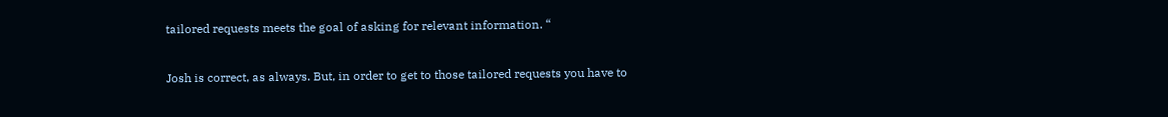tailored requests meets the goal of asking for relevant information. “

Josh is correct, as always. But, in order to get to those tailored requests you have to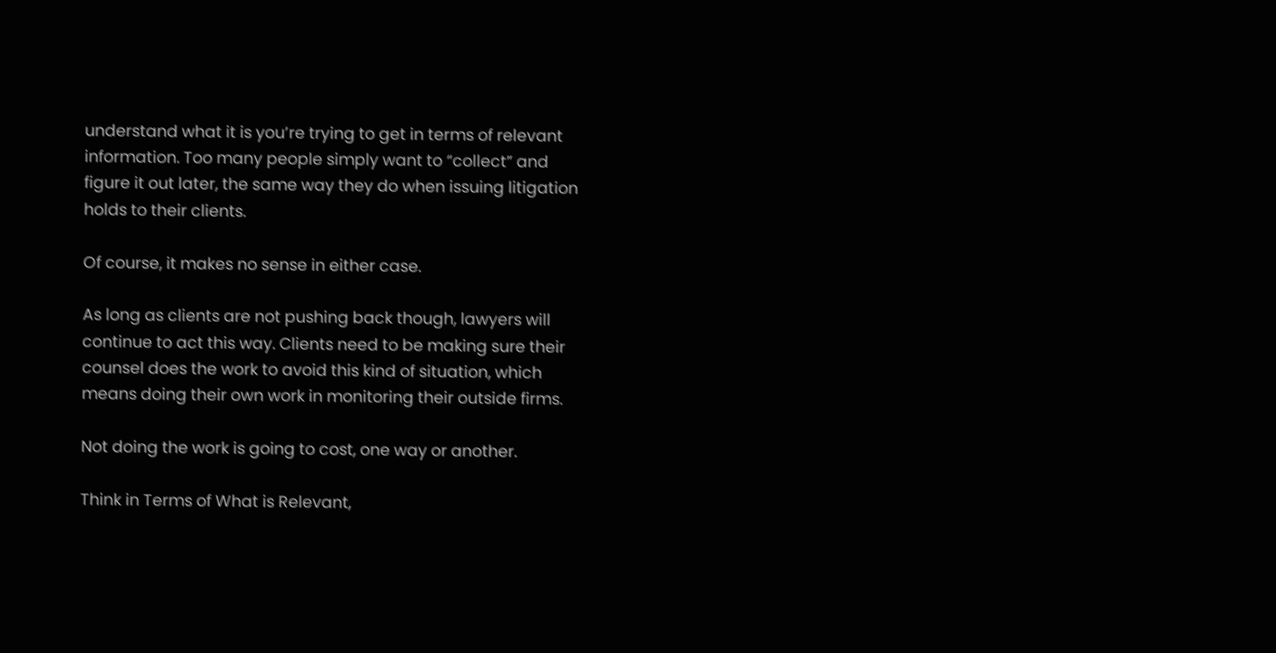understand what it is you’re trying to get in terms of relevant information. Too many people simply want to “collect” and figure it out later, the same way they do when issuing litigation holds to their clients.

Of course, it makes no sense in either case.

As long as clients are not pushing back though, lawyers will continue to act this way. Clients need to be making sure their counsel does the work to avoid this kind of situation, which means doing their own work in monitoring their outside firms.

Not doing the work is going to cost, one way or another.

Think in Terms of What is Relevant,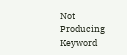Not Producing Keyword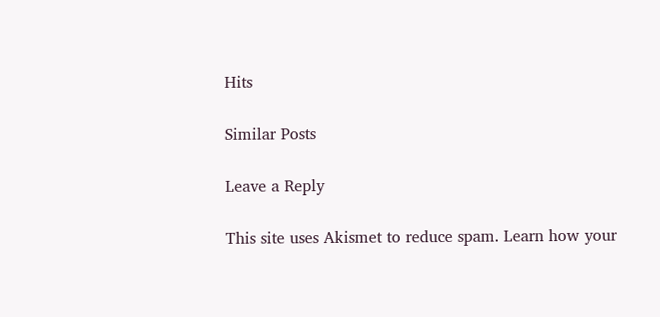Hits

Similar Posts

Leave a Reply

This site uses Akismet to reduce spam. Learn how your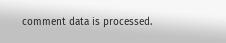comment data is processed.